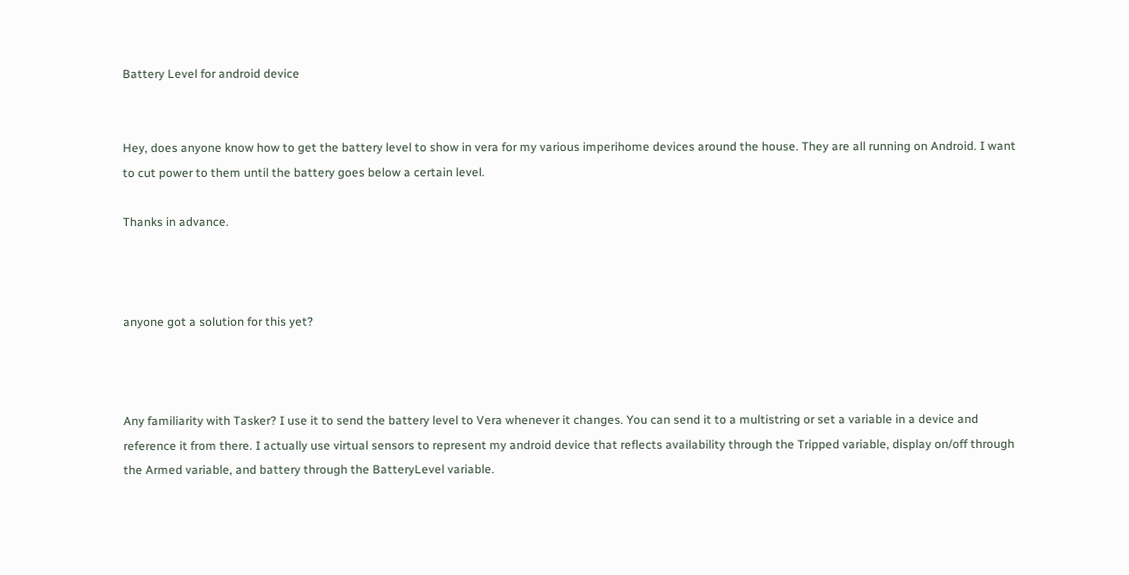Battery Level for android device


Hey, does anyone know how to get the battery level to show in vera for my various imperihome devices around the house. They are all running on Android. I want to cut power to them until the battery goes below a certain level.

Thanks in advance.



anyone got a solution for this yet?



Any familiarity with Tasker? I use it to send the battery level to Vera whenever it changes. You can send it to a multistring or set a variable in a device and reference it from there. I actually use virtual sensors to represent my android device that reflects availability through the Tripped variable, display on/off through the Armed variable, and battery through the BatteryLevel variable.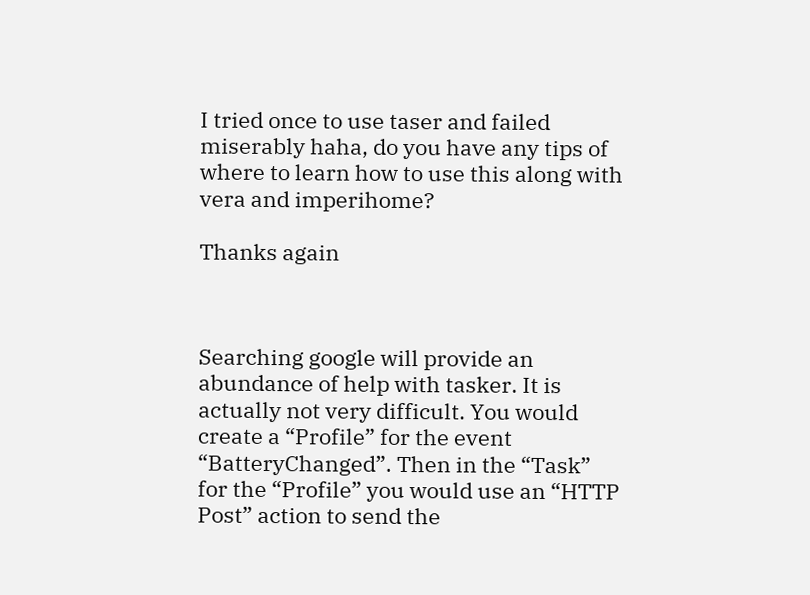I tried once to use taser and failed miserably haha, do you have any tips of where to learn how to use this along with vera and imperihome?

Thanks again



Searching google will provide an abundance of help with tasker. It is actually not very difficult. You would create a “Profile” for the event “BatteryChanged”. Then in the “Task” for the “Profile” you would use an “HTTP Post” action to send the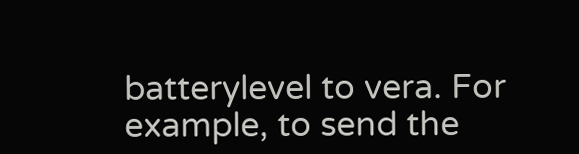batterylevel to vera. For example, to send the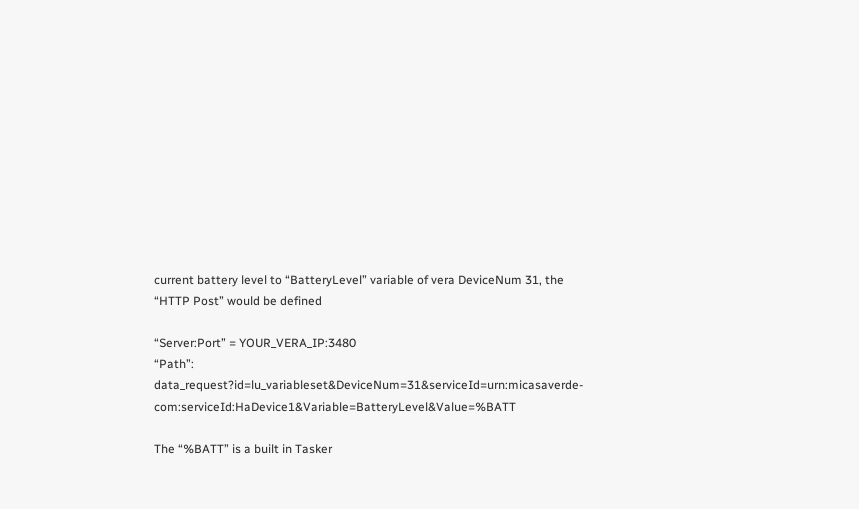current battery level to “BatteryLevel” variable of vera DeviceNum 31, the “HTTP Post” would be defined

“Server:Port” = YOUR_VERA_IP:3480
“Path”: data_request?id=lu_variableset&DeviceNum=31&serviceId=urn:micasaverde-com:serviceId:HaDevice1&Variable=BatteryLevel&Value=%BATT

The “%BATT” is a built in Tasker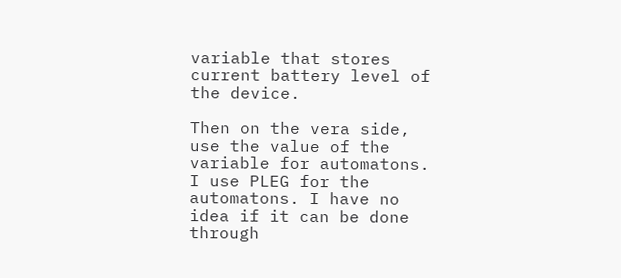variable that stores current battery level of the device.

Then on the vera side, use the value of the variable for automatons. I use PLEG for the automatons. I have no idea if it can be done through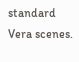standard Vera scenes.